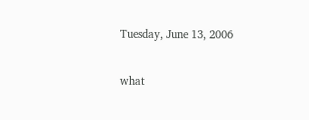Tuesday, June 13, 2006

what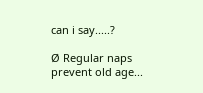can i say.....?

Ø Regular naps prevent old age...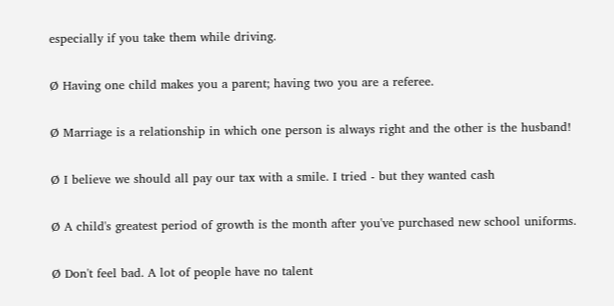especially if you take them while driving.

Ø Having one child makes you a parent; having two you are a referee.

Ø Marriage is a relationship in which one person is always right and the other is the husband!

Ø I believe we should all pay our tax with a smile. I tried - but they wanted cash

Ø A child's greatest period of growth is the month after you've purchased new school uniforms.

Ø Don't feel bad. A lot of people have no talent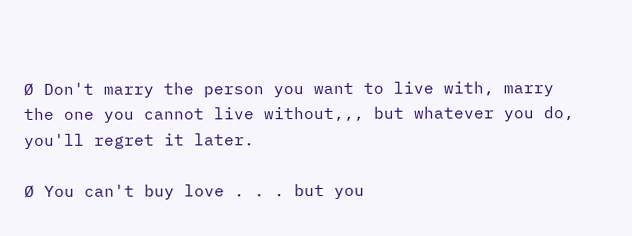Ø Don't marry the person you want to live with, marry the one you cannot live without,,, but whatever you do, you'll regret it later.

Ø You can't buy love . . . but you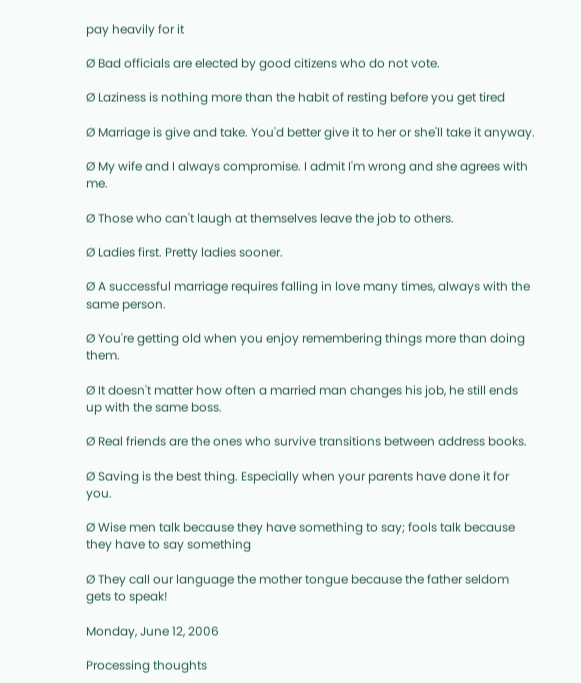pay heavily for it

Ø Bad officials are elected by good citizens who do not vote.

Ø Laziness is nothing more than the habit of resting before you get tired

Ø Marriage is give and take. You'd better give it to her or she'll take it anyway.

Ø My wife and I always compromise. I admit I'm wrong and she agrees with me.

Ø Those who can't laugh at themselves leave the job to others.

Ø Ladies first. Pretty ladies sooner.

Ø A successful marriage requires falling in love many times, always with the same person.

Ø You're getting old when you enjoy remembering things more than doing them.

Ø It doesn't matter how often a married man changes his job, he still ends up with the same boss.

Ø Real friends are the ones who survive transitions between address books.

Ø Saving is the best thing. Especially when your parents have done it for you.

Ø Wise men talk because they have something to say; fools talk because they have to say something

Ø They call our language the mother tongue because the father seldom gets to speak!

Monday, June 12, 2006

Processing thoughts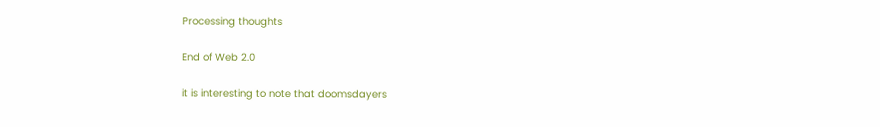Processing thoughts

End of Web 2.0

it is interesting to note that doomsdayers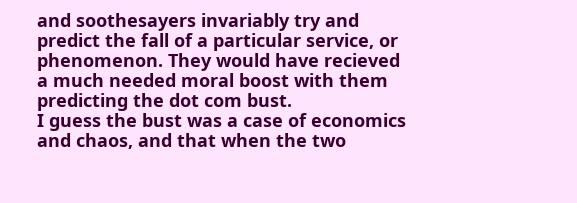and soothesayers invariably try and predict the fall of a particular service, or phenomenon. They would have recieved a much needed moral boost with them predicting the dot com bust.
I guess the bust was a case of economics and chaos, and that when the two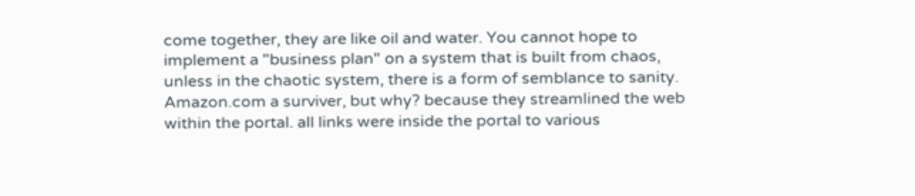come together, they are like oil and water. You cannot hope to implement a "business plan" on a system that is built from chaos, unless in the chaotic system, there is a form of semblance to sanity. Amazon.com a surviver, but why? because they streamlined the web within the portal. all links were inside the portal to various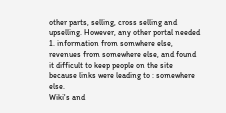other parts, selling, cross selling and upselling. However, any other portal needed 1. information from somwhere else, revenues from somewhere else, and found it difficult to keep people on the site because links were leading to : somewhere else.
Wiki's and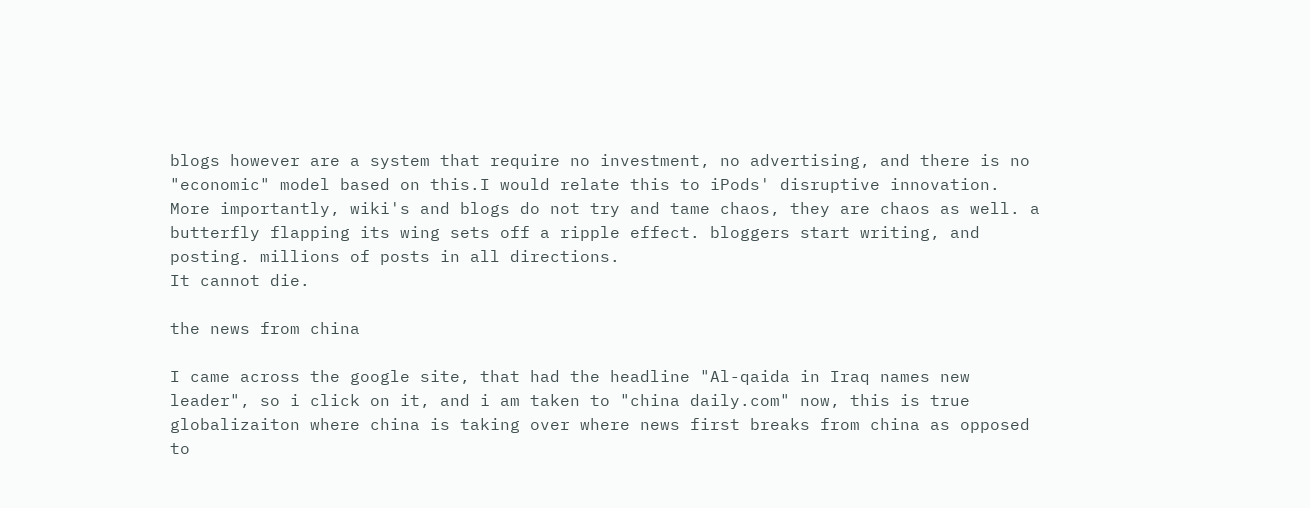blogs however are a system that require no investment, no advertising, and there is no "economic" model based on this.I would relate this to iPods' disruptive innovation.
More importantly, wiki's and blogs do not try and tame chaos, they are chaos as well. a butterfly flapping its wing sets off a ripple effect. bloggers start writing, and posting. millions of posts in all directions.
It cannot die.

the news from china

I came across the google site, that had the headline "Al-qaida in Iraq names new leader", so i click on it, and i am taken to "china daily.com" now, this is true globalizaiton where china is taking over where news first breaks from china as opposed to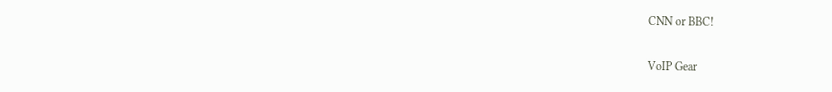CNN or BBC!

VoIP Gear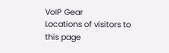VoIP Gear
Locations of visitors to this page